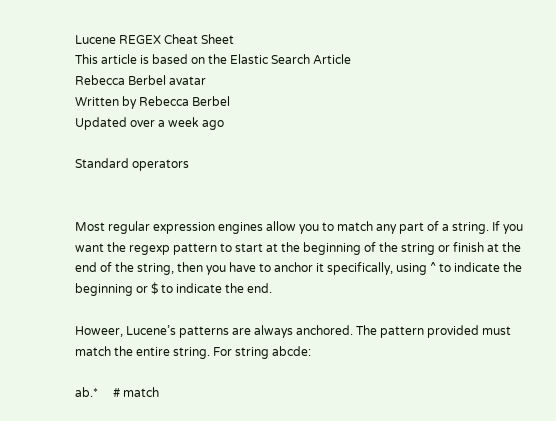Lucene REGEX Cheat Sheet
This article is based on the Elastic Search Article
Rebecca Berbel avatar
Written by Rebecca Berbel
Updated over a week ago

Standard operators


Most regular expression engines allow you to match any part of a string. If you want the regexp pattern to start at the beginning of the string or finish at the end of the string, then you have to anchor it specifically, using ^ to indicate the beginning or $ to indicate the end.

Howeer, Lucene’s patterns are always anchored. The pattern provided must match the entire string. For string abcde:

ab.*     # match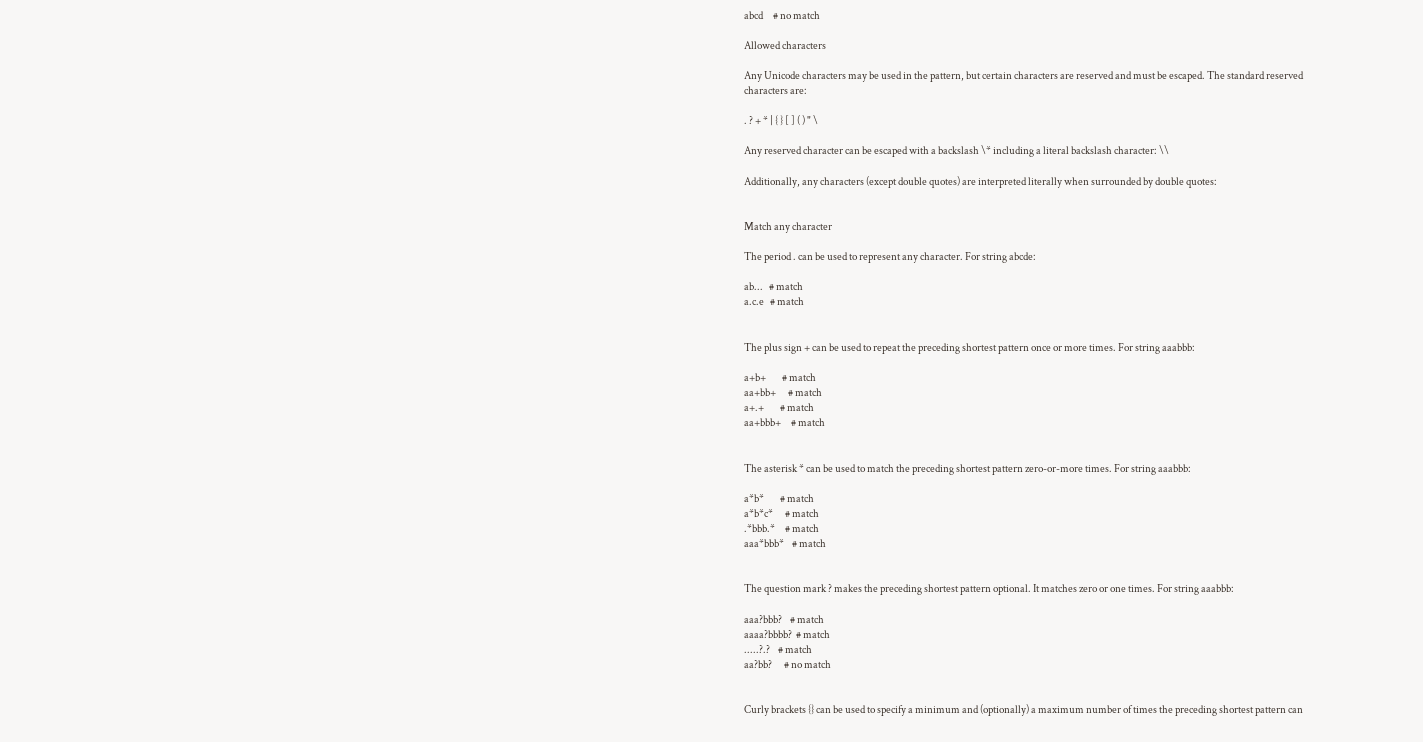abcd     # no match

Allowed characters

Any Unicode characters may be used in the pattern, but certain characters are reserved and must be escaped. The standard reserved characters are:

. ? + * | { } [ ] ( ) " \

Any reserved character can be escaped with a backslash \* including a literal backslash character: \\

Additionally, any characters (except double quotes) are interpreted literally when surrounded by double quotes:


Match any character

The period . can be used to represent any character. For string abcde:

ab...   # match
a.c.e   # match


The plus sign + can be used to repeat the preceding shortest pattern once or more times. For string aaabbb:

a+b+        # match
aa+bb+      # match
a+.+        # match
aa+bbb+     # match


The asterisk * can be used to match the preceding shortest pattern zero-or-more times. For string aaabbb:

a*b*        # match
a*b*c*      # match
.*bbb.*     # match
aaa*bbb*    # match


The question mark ? makes the preceding shortest pattern optional. It matches zero or one times. For string aaabbb:

aaa?bbb?    # match
aaaa?bbbb?  # match
.....?.?    # match
aa?bb?      # no match


Curly brackets {} can be used to specify a minimum and (optionally) a maximum number of times the preceding shortest pattern can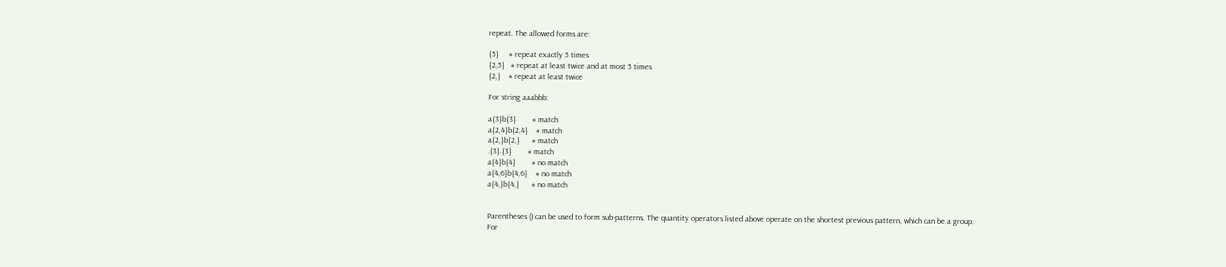repeat. The allowed forms are:

{5}     # repeat exactly 5 times
{2,5}   # repeat at least twice and at most 5 times
{2,}    # repeat at least twice

For string aaabbb:

a{3}b{3}        # match
a{2,4}b{2,4}    # match
a{2,}b{2,}      # match
.{3}.{3}        # match
a{4}b{4}        # no match
a{4,6}b{4,6}    # no match
a{4,}b{4,}      # no match


Parentheses () can be used to form sub-patterns. The quantity operators listed above operate on the shortest previous pattern, which can be a group. For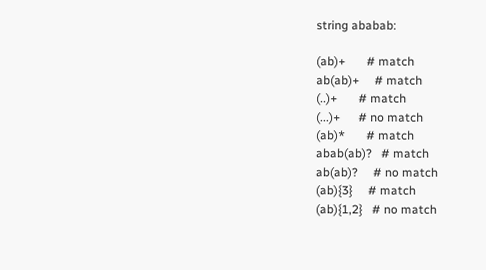string ababab:

(ab)+       # match
ab(ab)+     # match
(..)+       # match
(...)+      # no match
(ab)*       # match
abab(ab)?   # match
ab(ab)?     # no match
(ab){3}     # match
(ab){1,2}   # no match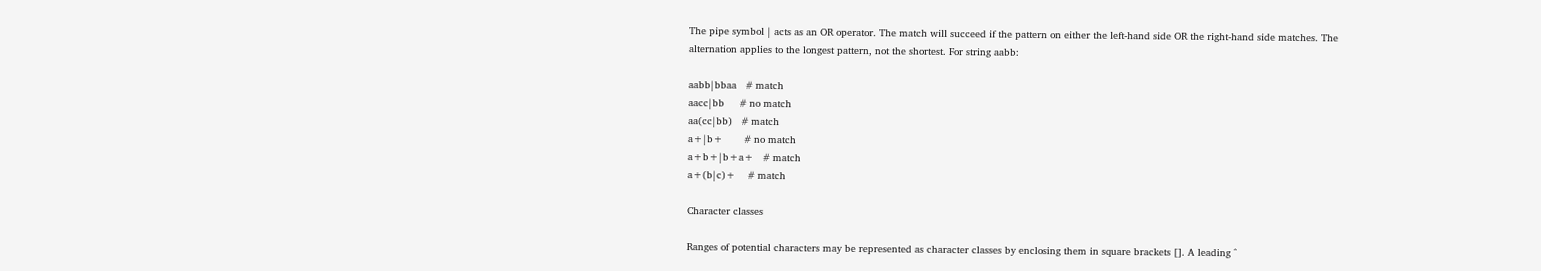The pipe symbol | acts as an OR operator. The match will succeed if the pattern on either the left-hand side OR the right-hand side matches. The alternation applies to the longest pattern, not the shortest. For string aabb:

aabb|bbaa   # match
aacc|bb     # no match
aa(cc|bb)   # match
a+|b+       # no match
a+b+|b+a+   # match
a+(b|c)+    # match

Character classes

Ranges of potential characters may be represented as character classes by enclosing them in square brackets []. A leading ^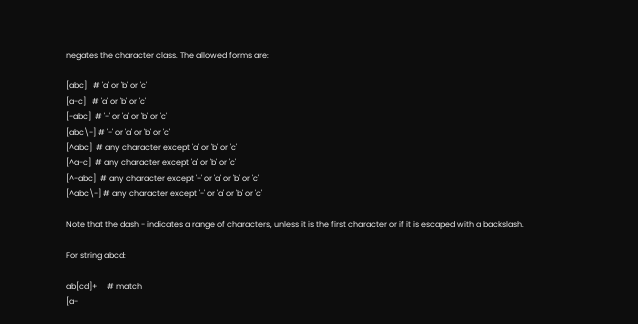negates the character class. The allowed forms are:

[abc]   # 'a' or 'b' or 'c'
[a-c]   # 'a' or 'b' or 'c'
[-abc]  # '-' or 'a' or 'b' or 'c'
[abc\-] # '-' or 'a' or 'b' or 'c'
[^abc]  # any character except 'a' or 'b' or 'c'
[^a-c]  # any character except 'a' or 'b' or 'c'
[^-abc]  # any character except '-' or 'a' or 'b' or 'c'
[^abc\-] # any character except '-' or 'a' or 'b' or 'c'

Note that the dash - indicates a range of characters, unless it is the first character or if it is escaped with a backslash.

For string abcd:

ab[cd]+     # match
[a-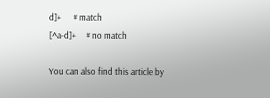d]+      # match
[^a-d]+     # no match

You can also find this article by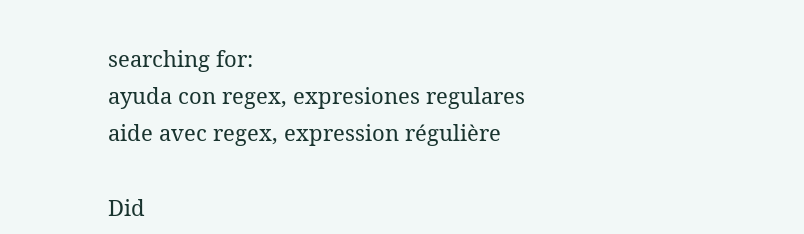searching for:
ayuda con regex, expresiones regulares
aide avec regex, expression régulière

Did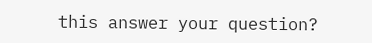this answer your question?